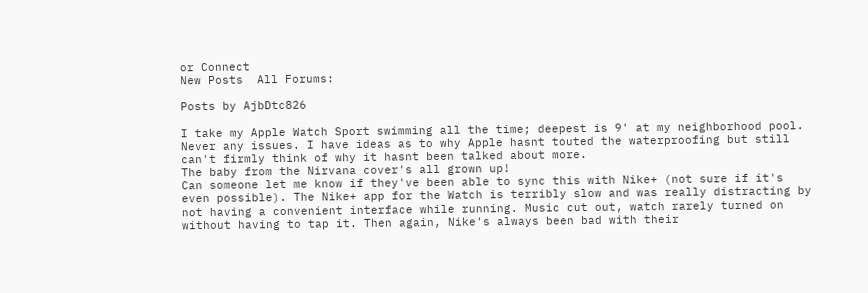or Connect
New Posts  All Forums:

Posts by AjbDtc826

I take my Apple Watch Sport swimming all the time; deepest is 9' at my neighborhood pool. Never any issues. I have ideas as to why Apple hasnt touted the waterproofing but still can't firmly think of why it hasnt been talked about more.
The baby from the Nirvana cover's all grown up!
Can someone let me know if they've been able to sync this with Nike+ (not sure if it's even possible). The Nike+ app for the Watch is terribly slow and was really distracting by not having a convenient interface while running. Music cut out, watch rarely turned on without having to tap it. Then again, Nike's always been bad with their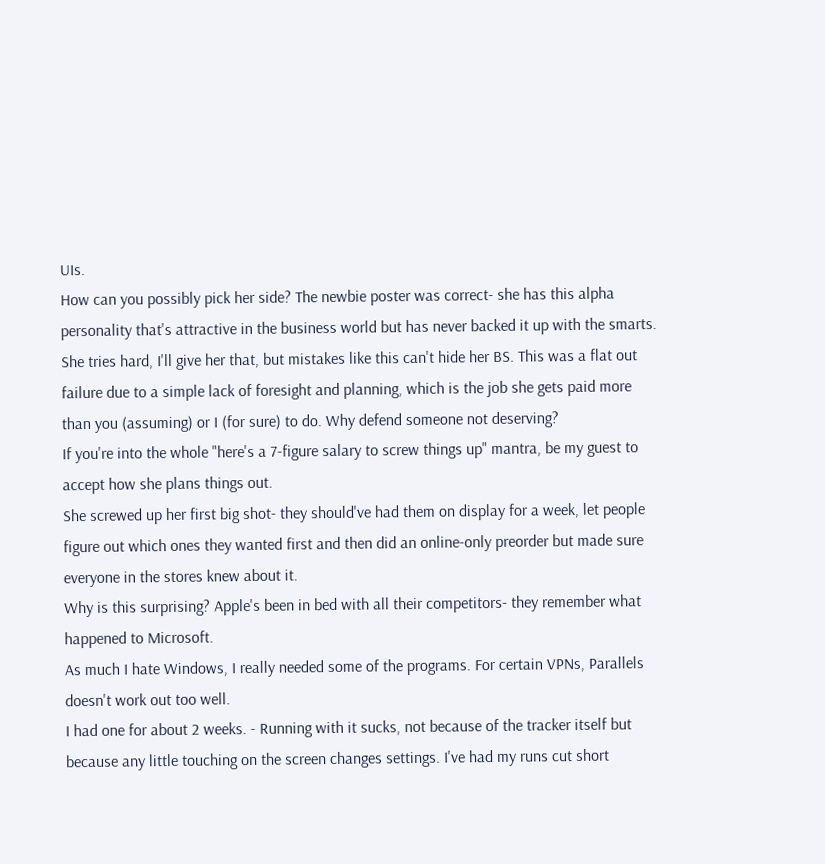UIs.
How can you possibly pick her side? The newbie poster was correct- she has this alpha personality that's attractive in the business world but has never backed it up with the smarts. She tries hard, I'll give her that, but mistakes like this can't hide her BS. This was a flat out failure due to a simple lack of foresight and planning, which is the job she gets paid more than you (assuming) or I (for sure) to do. Why defend someone not deserving?
If you're into the whole "here's a 7-figure salary to screw things up" mantra, be my guest to accept how she plans things out.
She screwed up her first big shot- they should've had them on display for a week, let people figure out which ones they wanted first and then did an online-only preorder but made sure everyone in the stores knew about it.
Why is this surprising? Apple's been in bed with all their competitors- they remember what happened to Microsoft.
As much I hate Windows, I really needed some of the programs. For certain VPNs, Parallels doesn't work out too well.
I had one for about 2 weeks. - Running with it sucks, not because of the tracker itself but because any little touching on the screen changes settings. I've had my runs cut short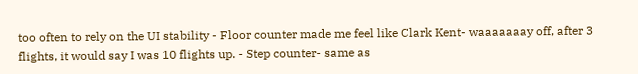too often to rely on the UI stability - Floor counter made me feel like Clark Kent- waaaaaaay off, after 3 flights, it would say I was 10 flights up. - Step counter- same as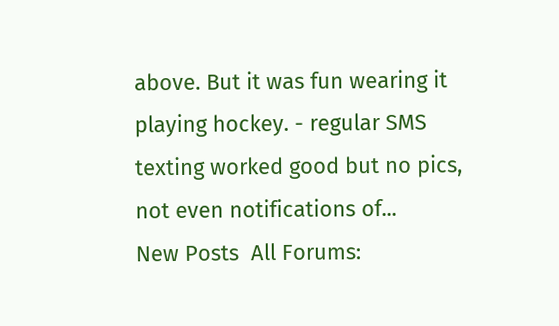above. But it was fun wearing it playing hockey. - regular SMS texting worked good but no pics, not even notifications of...
New Posts  All Forums: